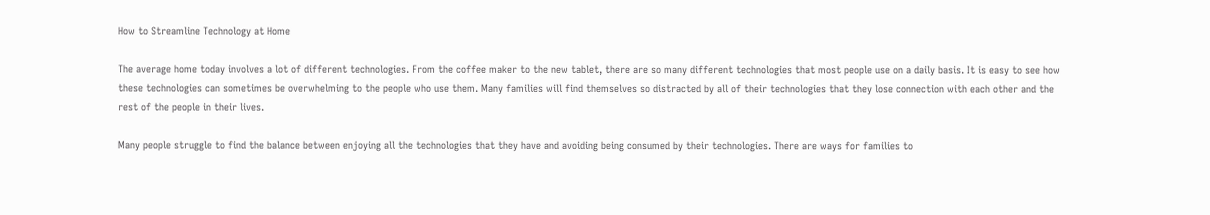How to Streamline Technology at Home

The average home today involves a lot of different technologies. From the coffee maker to the new tablet, there are so many different technologies that most people use on a daily basis. It is easy to see how these technologies can sometimes be overwhelming to the people who use them. Many families will find themselves so distracted by all of their technologies that they lose connection with each other and the rest of the people in their lives.

Many people struggle to find the balance between enjoying all the technologies that they have and avoiding being consumed by their technologies. There are ways for families to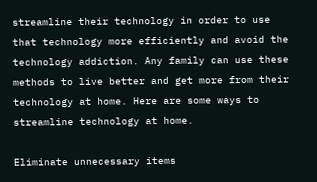streamline their technology in order to use that technology more efficiently and avoid the technology addiction. Any family can use these methods to live better and get more from their technology at home. Here are some ways to streamline technology at home.

Eliminate unnecessary items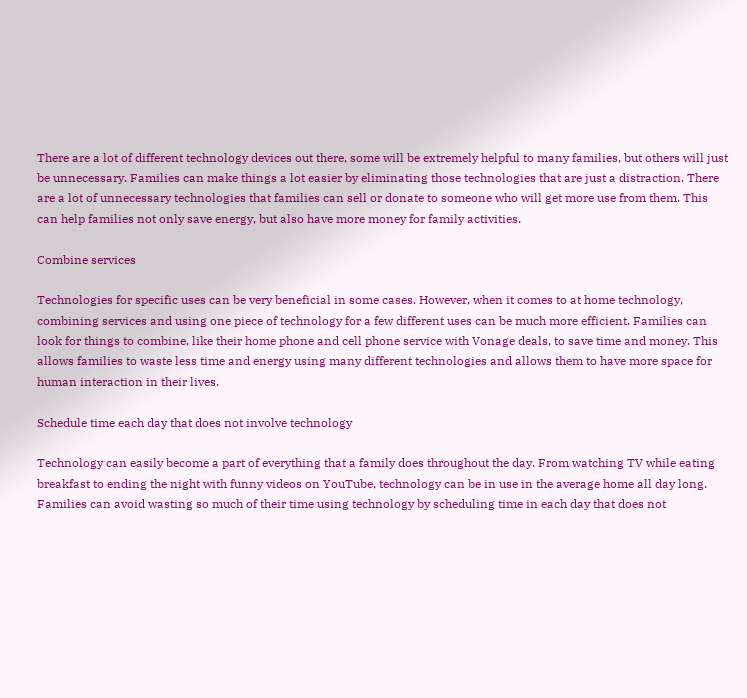There are a lot of different technology devices out there, some will be extremely helpful to many families, but others will just be unnecessary. Families can make things a lot easier by eliminating those technologies that are just a distraction. There are a lot of unnecessary technologies that families can sell or donate to someone who will get more use from them. This can help families not only save energy, but also have more money for family activities.

Combine services

Technologies for specific uses can be very beneficial in some cases. However, when it comes to at home technology, combining services and using one piece of technology for a few different uses can be much more efficient. Families can look for things to combine, like their home phone and cell phone service with Vonage deals, to save time and money. This allows families to waste less time and energy using many different technologies and allows them to have more space for human interaction in their lives.

Schedule time each day that does not involve technology

Technology can easily become a part of everything that a family does throughout the day. From watching TV while eating breakfast to ending the night with funny videos on YouTube, technology can be in use in the average home all day long. Families can avoid wasting so much of their time using technology by scheduling time in each day that does not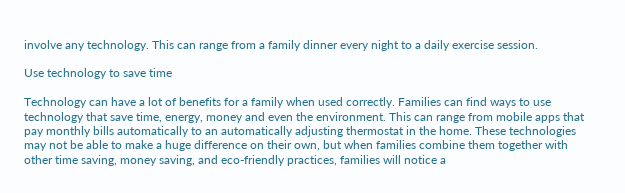involve any technology. This can range from a family dinner every night to a daily exercise session.

Use technology to save time

Technology can have a lot of benefits for a family when used correctly. Families can find ways to use technology that save time, energy, money and even the environment. This can range from mobile apps that pay monthly bills automatically to an automatically adjusting thermostat in the home. These technologies may not be able to make a huge difference on their own, but when families combine them together with other time saving, money saving, and eco-friendly practices, families will notice a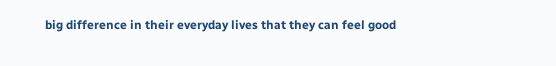big difference in their everyday lives that they can feel good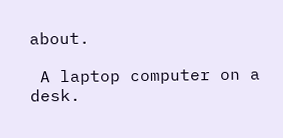about.

 A laptop computer on a desk.